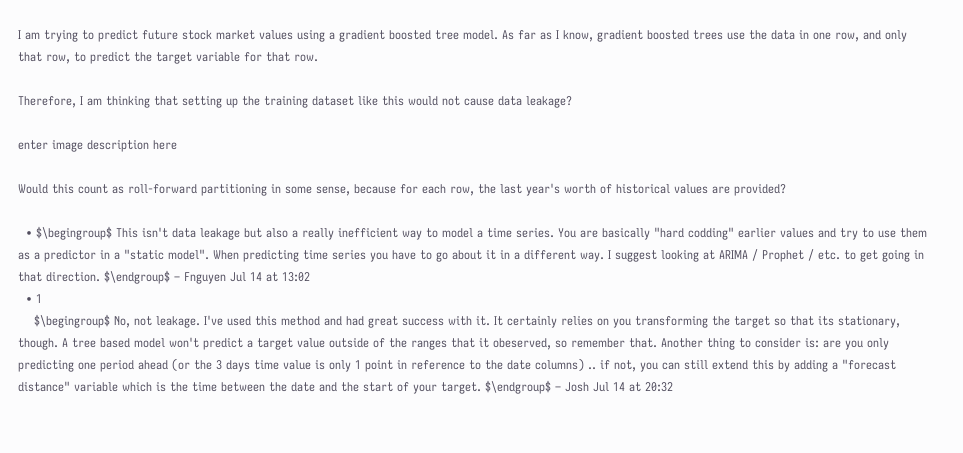I am trying to predict future stock market values using a gradient boosted tree model. As far as I know, gradient boosted trees use the data in one row, and only that row, to predict the target variable for that row.

Therefore, I am thinking that setting up the training dataset like this would not cause data leakage?

enter image description here

Would this count as roll-forward partitioning in some sense, because for each row, the last year's worth of historical values are provided?

  • $\begingroup$ This isn't data leakage but also a really inefficient way to model a time series. You are basically "hard codding" earlier values and try to use them as a predictor in a "static model". When predicting time series you have to go about it in a different way. I suggest looking at ARIMA / Prophet / etc. to get going in that direction. $\endgroup$ – Fnguyen Jul 14 at 13:02
  • 1
    $\begingroup$ No, not leakage. I've used this method and had great success with it. It certainly relies on you transforming the target so that its stationary, though. A tree based model won't predict a target value outside of the ranges that it obeserved, so remember that. Another thing to consider is: are you only predicting one period ahead (or the 3 days time value is only 1 point in reference to the date columns) .. if not, you can still extend this by adding a "forecast distance" variable which is the time between the date and the start of your target. $\endgroup$ – Josh Jul 14 at 20:32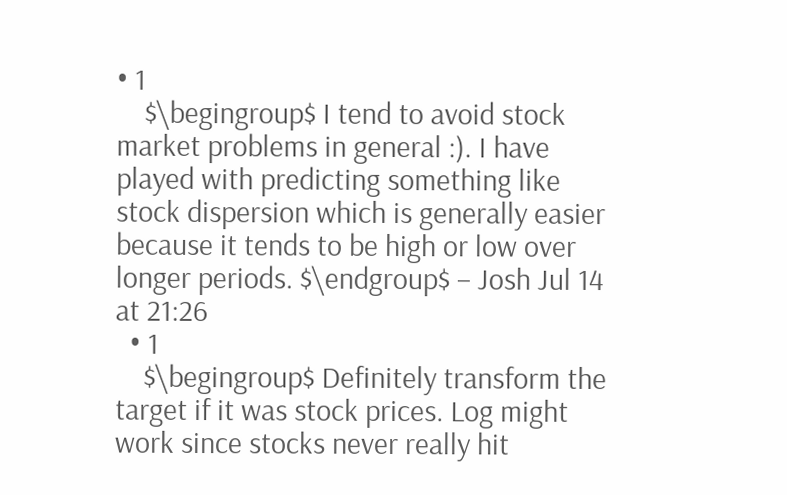• 1
    $\begingroup$ I tend to avoid stock market problems in general :). I have played with predicting something like stock dispersion which is generally easier because it tends to be high or low over longer periods. $\endgroup$ – Josh Jul 14 at 21:26
  • 1
    $\begingroup$ Definitely transform the target if it was stock prices. Log might work since stocks never really hit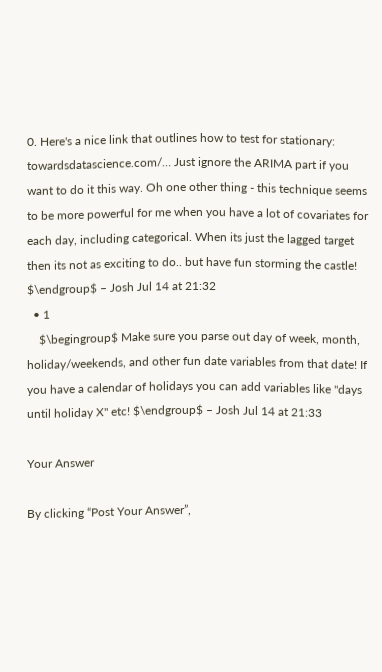0. Here's a nice link that outlines how to test for stationary: towardsdatascience.com/… Just ignore the ARIMA part if you want to do it this way. Oh one other thing - this technique seems to be more powerful for me when you have a lot of covariates for each day, including categorical. When its just the lagged target then its not as exciting to do.. but have fun storming the castle! $\endgroup$ – Josh Jul 14 at 21:32
  • 1
    $\begingroup$ Make sure you parse out day of week, month, holiday/weekends, and other fun date variables from that date! If you have a calendar of holidays you can add variables like "days until holiday X" etc! $\endgroup$ – Josh Jul 14 at 21:33

Your Answer

By clicking “Post Your Answer”,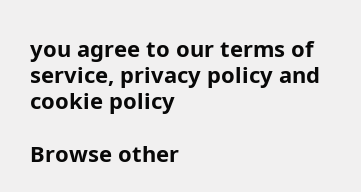you agree to our terms of service, privacy policy and cookie policy

Browse other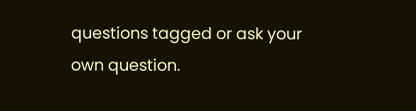questions tagged or ask your own question.